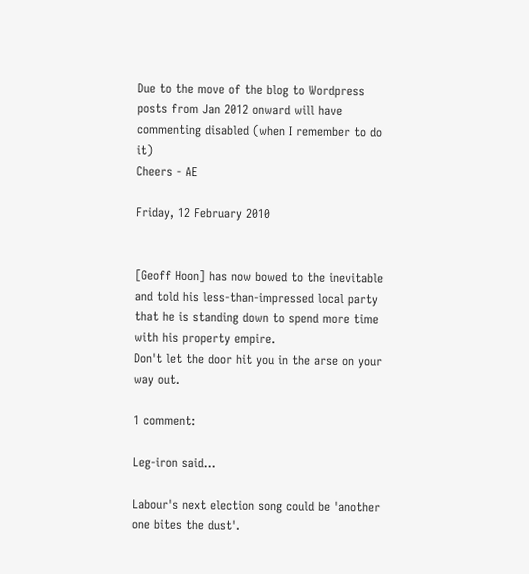Due to the move of the blog to Wordpress posts from Jan 2012 onward will have commenting disabled (when I remember to do it)
Cheers - AE

Friday, 12 February 2010


[Geoff Hoon] has now bowed to the inevitable and told his less-than-impressed local party that he is standing down to spend more time with his property empire.
Don't let the door hit you in the arse on your way out.

1 comment:

Leg-iron said...

Labour's next election song could be 'another one bites the dust'.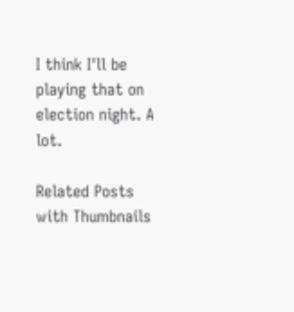I think I'll be playing that on election night. A lot.

Related Posts with Thumbnails